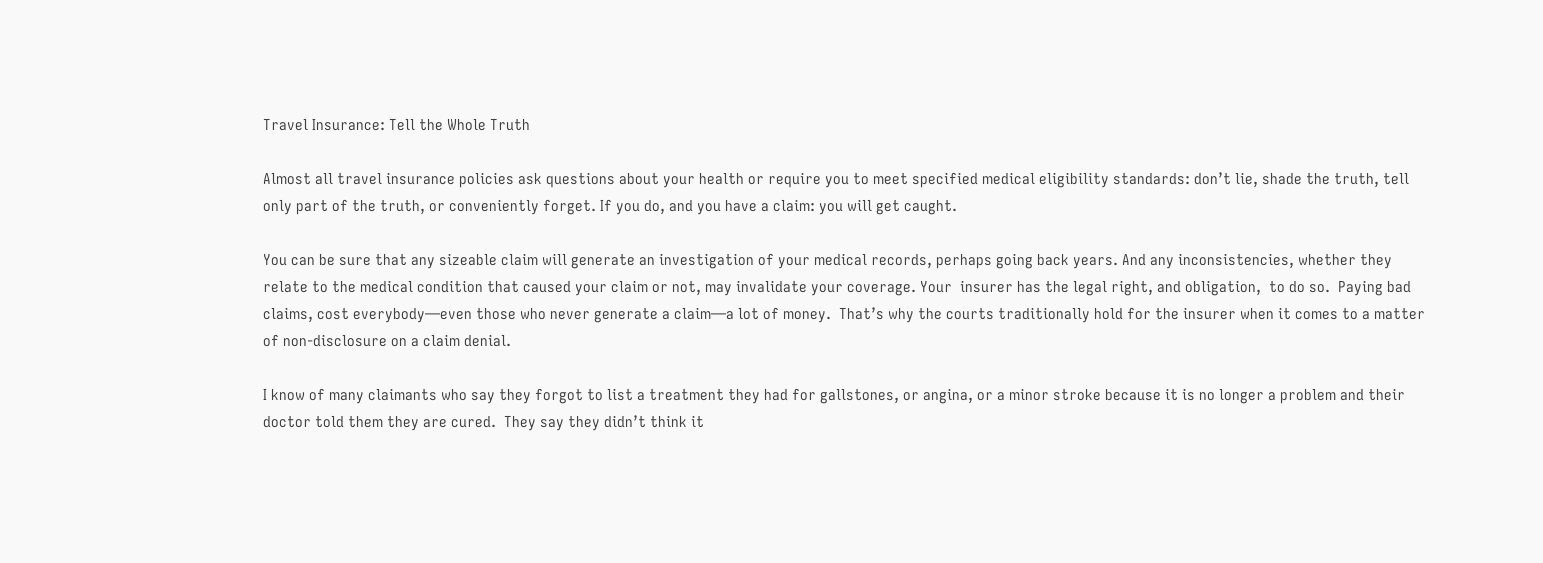Travel Insurance: Tell the Whole Truth

Almost all travel insurance policies ask questions about your health or require you to meet specified medical eligibility standards: don’t lie, shade the truth, tell only part of the truth, or conveniently forget. If you do, and you have a claim: you will get caught.

You can be sure that any sizeable claim will generate an investigation of your medical records, perhaps going back years. And any inconsistencies, whether they relate to the medical condition that caused your claim or not, may invalidate your coverage. Your  insurer has the legal right, and obligation,  to do so.  Paying bad claims, cost everybody—even those who never generate a claim—a lot of money.  That’s why the courts traditionally hold for the insurer when it comes to a matter of non-disclosure on a claim denial.

I know of many claimants who say they forgot to list a treatment they had for gallstones, or angina, or a minor stroke because it is no longer a problem and their doctor told them they are cured.  They say they didn’t think it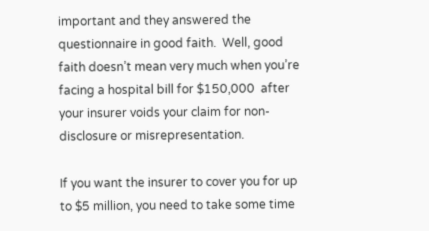important and they answered the questionnaire in good faith.  Well, good faith doesn’t mean very much when you’re facing a hospital bill for $150,000  after your insurer voids your claim for non-disclosure or misrepresentation.

If you want the insurer to cover you for up to $5 million, you need to take some time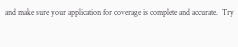and make sure your application for coverage is complete and accurate.  Try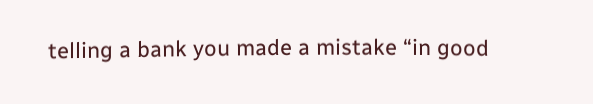telling a bank you made a mistake “in good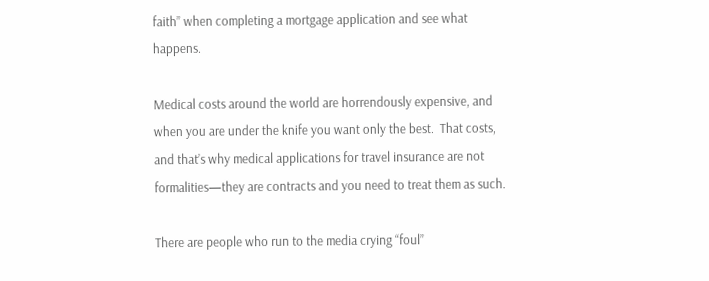faith” when completing a mortgage application and see what happens.

Medical costs around the world are horrendously expensive, and when you are under the knife you want only the best.  That costs, and that’s why medical applications for travel insurance are not formalities—they are contracts and you need to treat them as such.

There are people who run to the media crying “foul”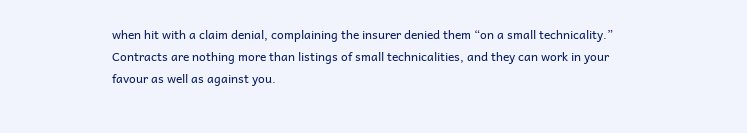when hit with a claim denial, complaining the insurer denied them “on a small technicality.” Contracts are nothing more than listings of small technicalities, and they can work in your favour as well as against you.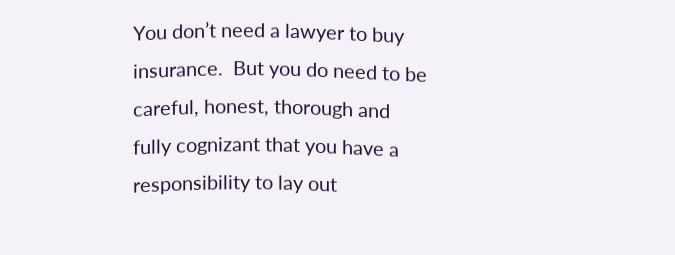You don’t need a lawyer to buy insurance.  But you do need to be careful, honest, thorough and fully cognizant that you have a responsibility to lay out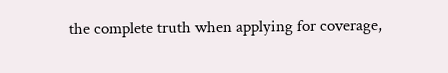the complete truth when applying for coverage,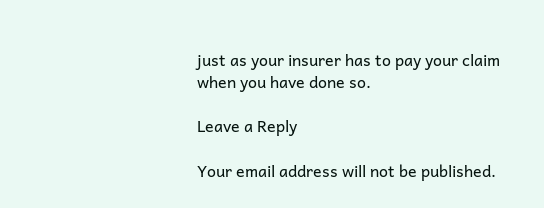just as your insurer has to pay your claim when you have done so.

Leave a Reply

Your email address will not be published.